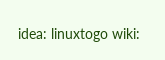idea: linuxtogo wiki: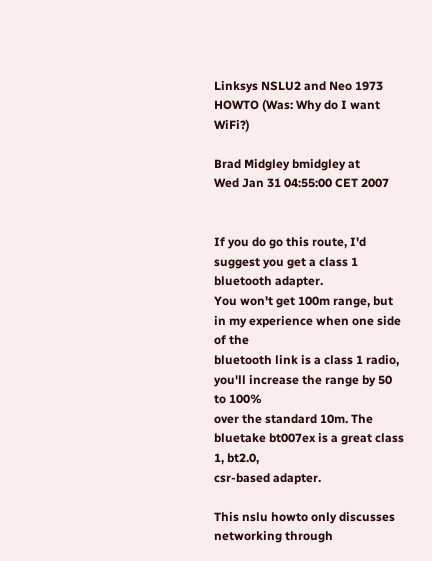Linksys NSLU2 and Neo 1973 HOWTO (Was: Why do I want WiFi?)

Brad Midgley bmidgley at
Wed Jan 31 04:55:00 CET 2007


If you do go this route, I'd suggest you get a class 1 bluetooth adapter.
You won't get 100m range, but in my experience when one side of the
bluetooth link is a class 1 radio, you'll increase the range by 50 to 100%
over the standard 10m. The bluetake bt007ex is a great class 1, bt2.0,
csr-based adapter.

This nslu howto only discusses networking through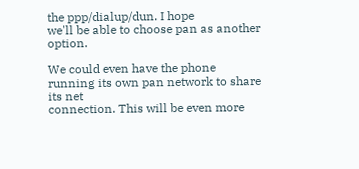the ppp/dialup/dun. I hope
we'll be able to choose pan as another option.

We could even have the phone running its own pan network to share its net
connection. This will be even more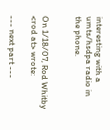interesting with a umts/hsdpa radio in
the phone.


On 1/18/07, Rod Whitby <rod at> wrote:

--- next part ---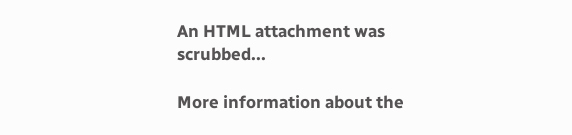An HTML attachment was scrubbed...

More information about the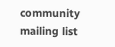community mailing list